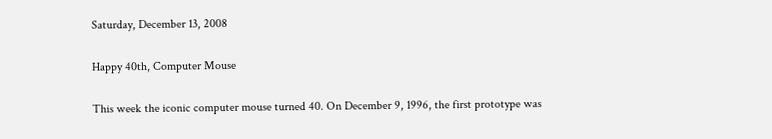Saturday, December 13, 2008

Happy 40th, Computer Mouse

This week the iconic computer mouse turned 40. On December 9, 1996, the first prototype was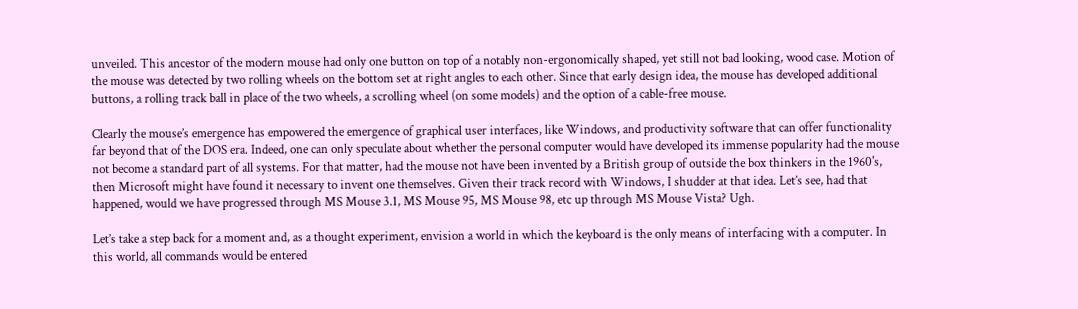unveiled. This ancestor of the modern mouse had only one button on top of a notably non-ergonomically shaped, yet still not bad looking, wood case. Motion of the mouse was detected by two rolling wheels on the bottom set at right angles to each other. Since that early design idea, the mouse has developed additional buttons, a rolling track ball in place of the two wheels, a scrolling wheel (on some models) and the option of a cable-free mouse.

Clearly the mouse’s emergence has empowered the emergence of graphical user interfaces, like Windows, and productivity software that can offer functionality far beyond that of the DOS era. Indeed, one can only speculate about whether the personal computer would have developed its immense popularity had the mouse not become a standard part of all systems. For that matter, had the mouse not have been invented by a British group of outside the box thinkers in the 1960's, then Microsoft might have found it necessary to invent one themselves. Given their track record with Windows, I shudder at that idea. Let’s see, had that happened, would we have progressed through MS Mouse 3.1, MS Mouse 95, MS Mouse 98, etc up through MS Mouse Vista? Ugh.

Let’s take a step back for a moment and, as a thought experiment, envision a world in which the keyboard is the only means of interfacing with a computer. In this world, all commands would be entered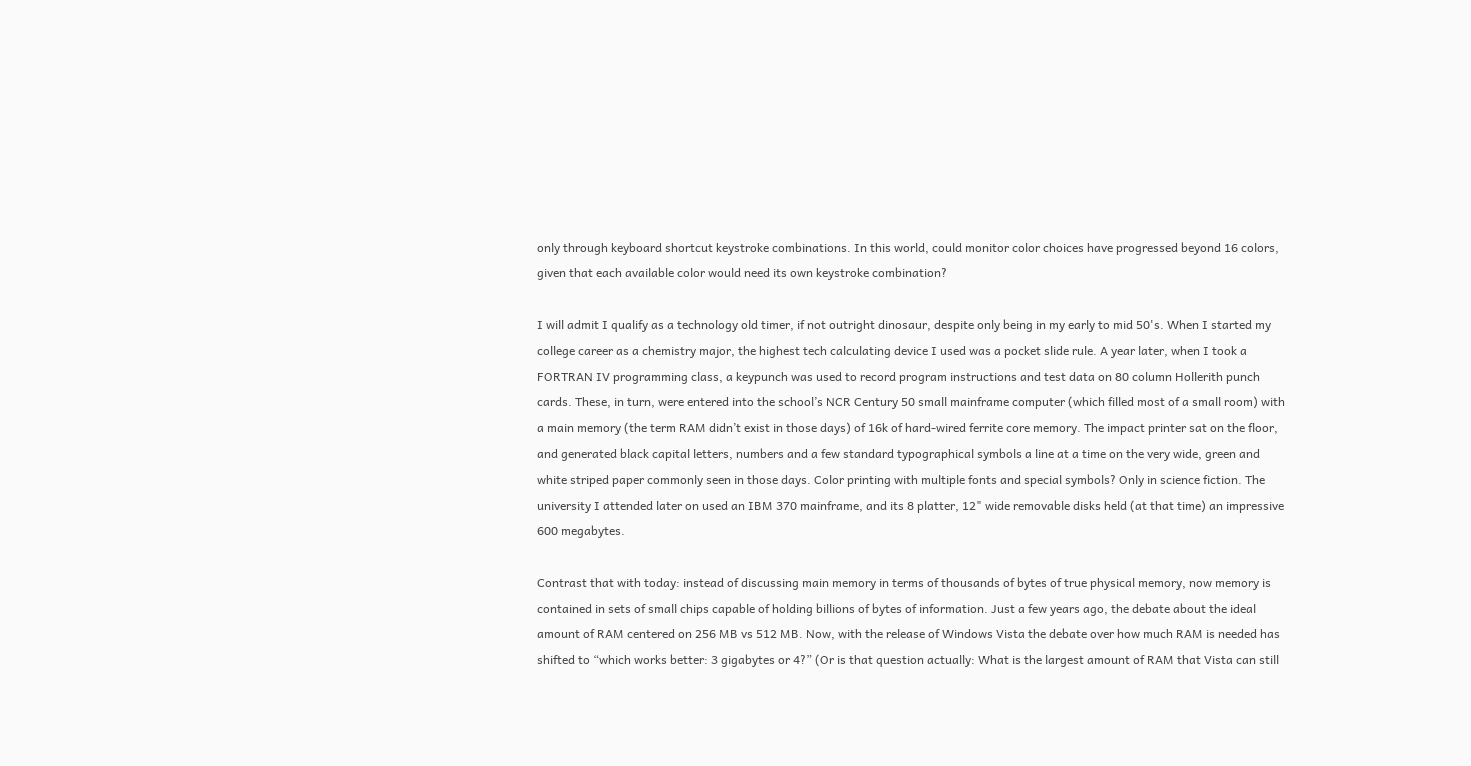only through keyboard shortcut keystroke combinations. In this world, could monitor color choices have progressed beyond 16 colors, given that each available color would need its own keystroke combination?

I will admit I qualify as a technology old timer, if not outright dinosaur, despite only being in my early to mid 50's. When I started my college career as a chemistry major, the highest tech calculating device I used was a pocket slide rule. A year later, when I took a FORTRAN IV programming class, a keypunch was used to record program instructions and test data on 80 column Hollerith punch cards. These, in turn, were entered into the school’s NCR Century 50 small mainframe computer (which filled most of a small room) with a main memory (the term RAM didn’t exist in those days) of 16k of hard-wired ferrite core memory. The impact printer sat on the floor, and generated black capital letters, numbers and a few standard typographical symbols a line at a time on the very wide, green and white striped paper commonly seen in those days. Color printing with multiple fonts and special symbols? Only in science fiction. The university I attended later on used an IBM 370 mainframe, and its 8 platter, 12" wide removable disks held (at that time) an impressive 600 megabytes.

Contrast that with today: instead of discussing main memory in terms of thousands of bytes of true physical memory, now memory is contained in sets of small chips capable of holding billions of bytes of information. Just a few years ago, the debate about the ideal amount of RAM centered on 256 MB vs 512 MB. Now, with the release of Windows Vista the debate over how much RAM is needed has shifted to “which works better: 3 gigabytes or 4?” (Or is that question actually: What is the largest amount of RAM that Vista can still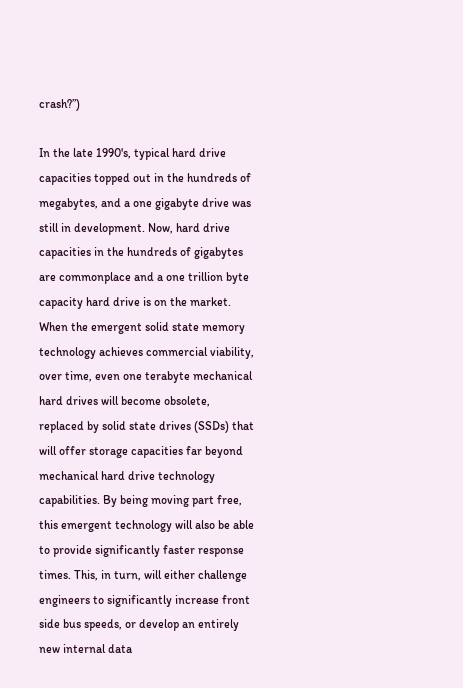crash?”)

In the late 1990's, typical hard drive capacities topped out in the hundreds of megabytes, and a one gigabyte drive was still in development. Now, hard drive capacities in the hundreds of gigabytes are commonplace and a one trillion byte capacity hard drive is on the market. When the emergent solid state memory technology achieves commercial viability, over time, even one terabyte mechanical hard drives will become obsolete, replaced by solid state drives (SSDs) that will offer storage capacities far beyond mechanical hard drive technology capabilities. By being moving part free, this emergent technology will also be able to provide significantly faster response times. This, in turn, will either challenge engineers to significantly increase front side bus speeds, or develop an entirely new internal data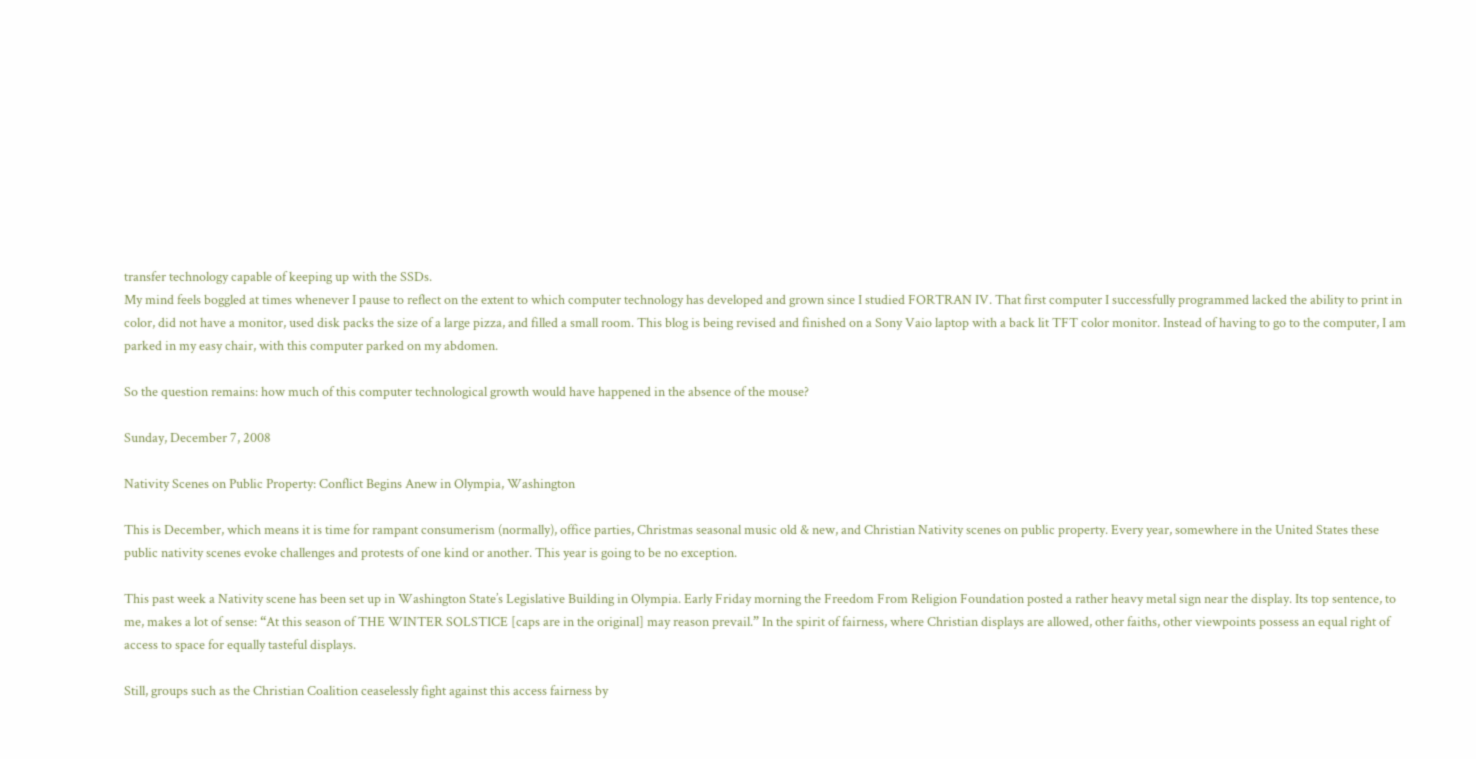transfer technology capable of keeping up with the SSDs.
My mind feels boggled at times whenever I pause to reflect on the extent to which computer technology has developed and grown since I studied FORTRAN IV. That first computer I successfully programmed lacked the ability to print in color, did not have a monitor, used disk packs the size of a large pizza, and filled a small room. This blog is being revised and finished on a Sony Vaio laptop with a back lit TFT color monitor. Instead of having to go to the computer, I am parked in my easy chair, with this computer parked on my abdomen.

So the question remains: how much of this computer technological growth would have happened in the absence of the mouse?

Sunday, December 7, 2008

Nativity Scenes on Public Property: Conflict Begins Anew in Olympia, Washington

This is December, which means it is time for rampant consumerism (normally), office parties, Christmas seasonal music old & new, and Christian Nativity scenes on public property. Every year, somewhere in the United States these public nativity scenes evoke challenges and protests of one kind or another. This year is going to be no exception.

This past week a Nativity scene has been set up in Washington State’s Legislative Building in Olympia. Early Friday morning the Freedom From Religion Foundation posted a rather heavy metal sign near the display. Its top sentence, to me, makes a lot of sense: “At this season of THE WINTER SOLSTICE [caps are in the original] may reason prevail.” In the spirit of fairness, where Christian displays are allowed, other faiths, other viewpoints possess an equal right of access to space for equally tasteful displays.

Still, groups such as the Christian Coalition ceaselessly fight against this access fairness by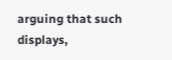arguing that such displays,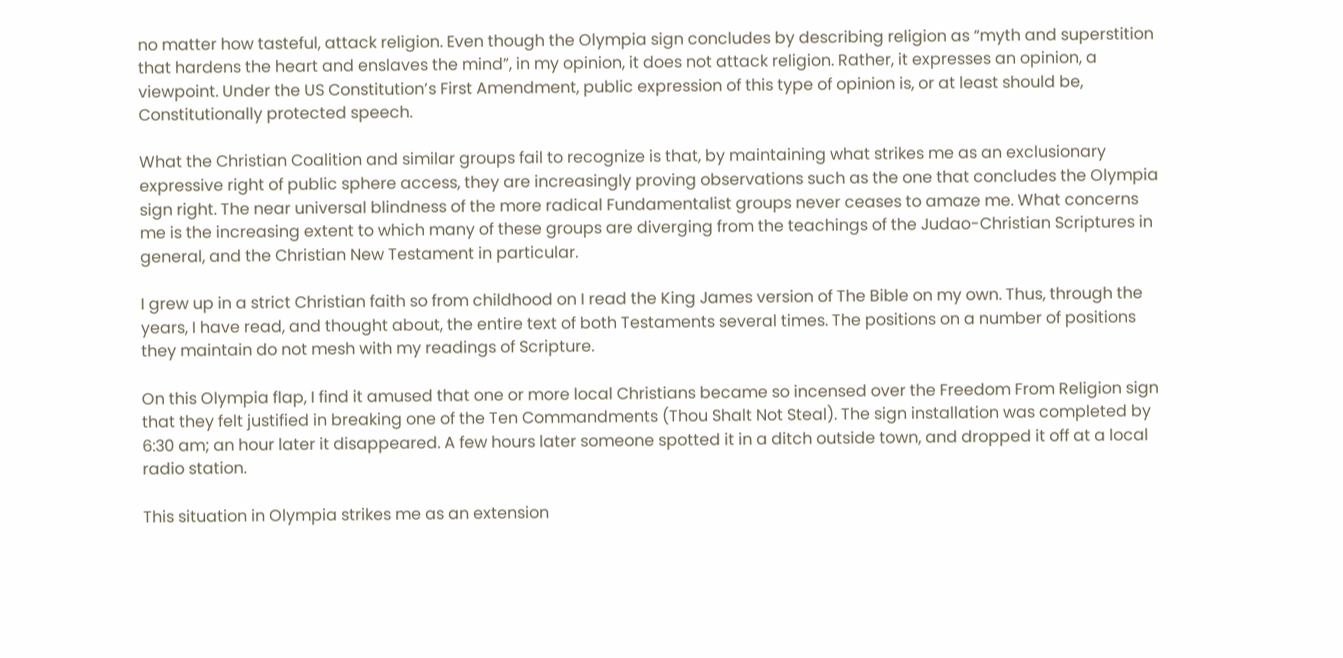no matter how tasteful, attack religion. Even though the Olympia sign concludes by describing religion as “myth and superstition that hardens the heart and enslaves the mind”, in my opinion, it does not attack religion. Rather, it expresses an opinion, a viewpoint. Under the US Constitution’s First Amendment, public expression of this type of opinion is, or at least should be, Constitutionally protected speech.

What the Christian Coalition and similar groups fail to recognize is that, by maintaining what strikes me as an exclusionary expressive right of public sphere access, they are increasingly proving observations such as the one that concludes the Olympia sign right. The near universal blindness of the more radical Fundamentalist groups never ceases to amaze me. What concerns me is the increasing extent to which many of these groups are diverging from the teachings of the Judao-Christian Scriptures in general, and the Christian New Testament in particular.

I grew up in a strict Christian faith so from childhood on I read the King James version of The Bible on my own. Thus, through the years, I have read, and thought about, the entire text of both Testaments several times. The positions on a number of positions they maintain do not mesh with my readings of Scripture.

On this Olympia flap, I find it amused that one or more local Christians became so incensed over the Freedom From Religion sign that they felt justified in breaking one of the Ten Commandments (Thou Shalt Not Steal). The sign installation was completed by 6:30 am; an hour later it disappeared. A few hours later someone spotted it in a ditch outside town, and dropped it off at a local radio station.

This situation in Olympia strikes me as an extension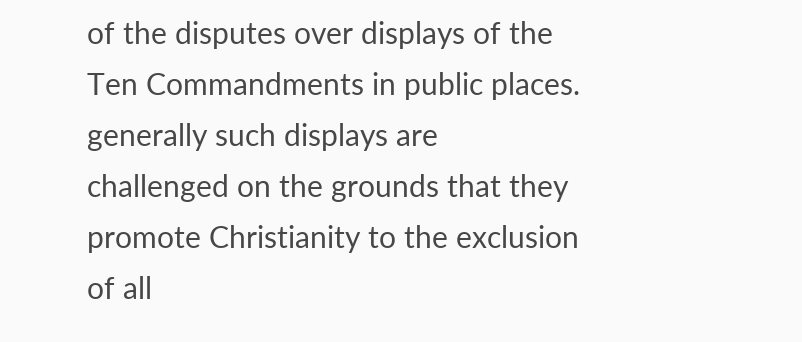of the disputes over displays of the Ten Commandments in public places. generally such displays are challenged on the grounds that they promote Christianity to the exclusion of all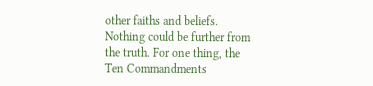other faiths and beliefs. Nothing could be further from the truth. For one thing, the Ten Commandments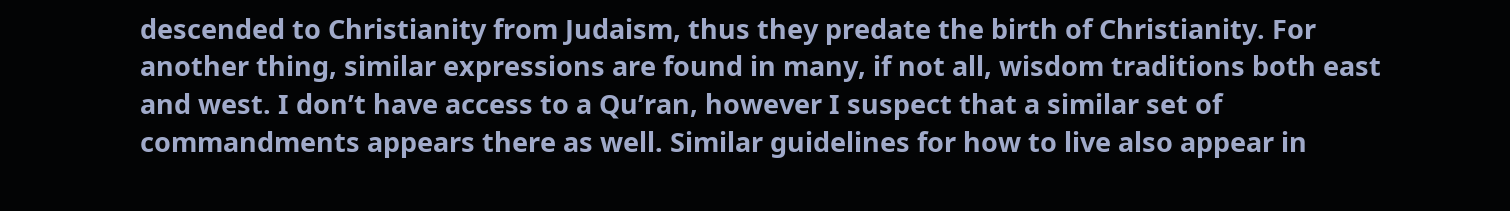descended to Christianity from Judaism, thus they predate the birth of Christianity. For another thing, similar expressions are found in many, if not all, wisdom traditions both east and west. I don’t have access to a Qu’ran, however I suspect that a similar set of commandments appears there as well. Similar guidelines for how to live also appear in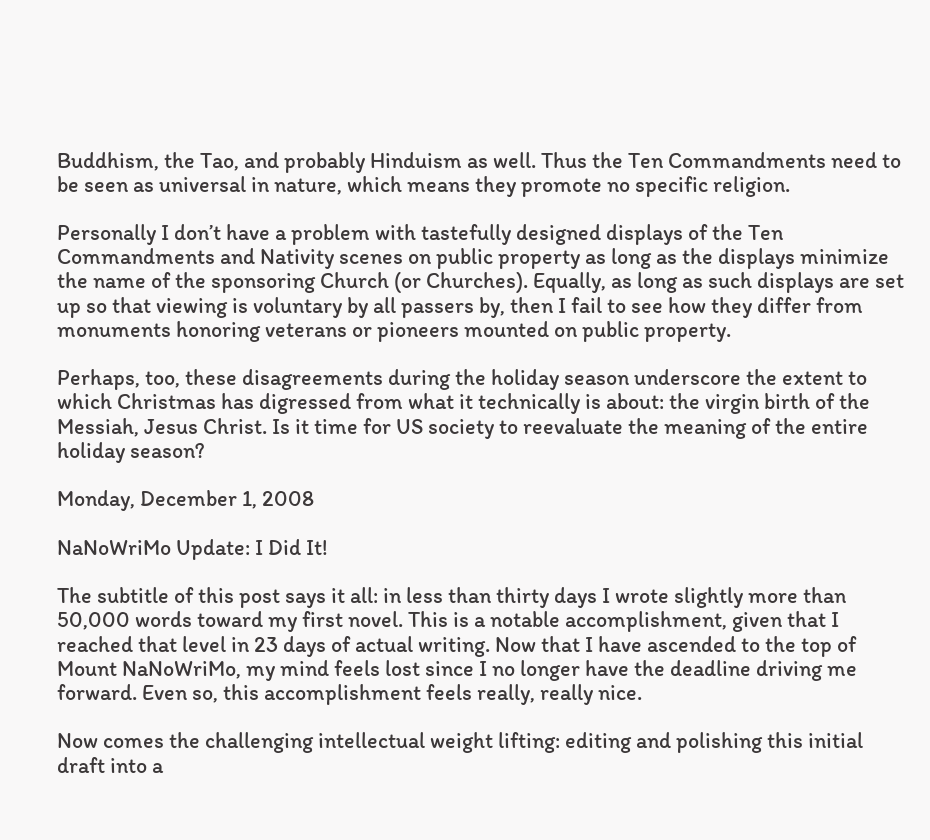Buddhism, the Tao, and probably Hinduism as well. Thus the Ten Commandments need to be seen as universal in nature, which means they promote no specific religion.

Personally I don’t have a problem with tastefully designed displays of the Ten Commandments and Nativity scenes on public property as long as the displays minimize the name of the sponsoring Church (or Churches). Equally, as long as such displays are set up so that viewing is voluntary by all passers by, then I fail to see how they differ from monuments honoring veterans or pioneers mounted on public property.

Perhaps, too, these disagreements during the holiday season underscore the extent to which Christmas has digressed from what it technically is about: the virgin birth of the Messiah, Jesus Christ. Is it time for US society to reevaluate the meaning of the entire holiday season?

Monday, December 1, 2008

NaNoWriMo Update: I Did It!

The subtitle of this post says it all: in less than thirty days I wrote slightly more than 50,000 words toward my first novel. This is a notable accomplishment, given that I reached that level in 23 days of actual writing. Now that I have ascended to the top of Mount NaNoWriMo, my mind feels lost since I no longer have the deadline driving me forward. Even so, this accomplishment feels really, really nice.

Now comes the challenging intellectual weight lifting: editing and polishing this initial draft into a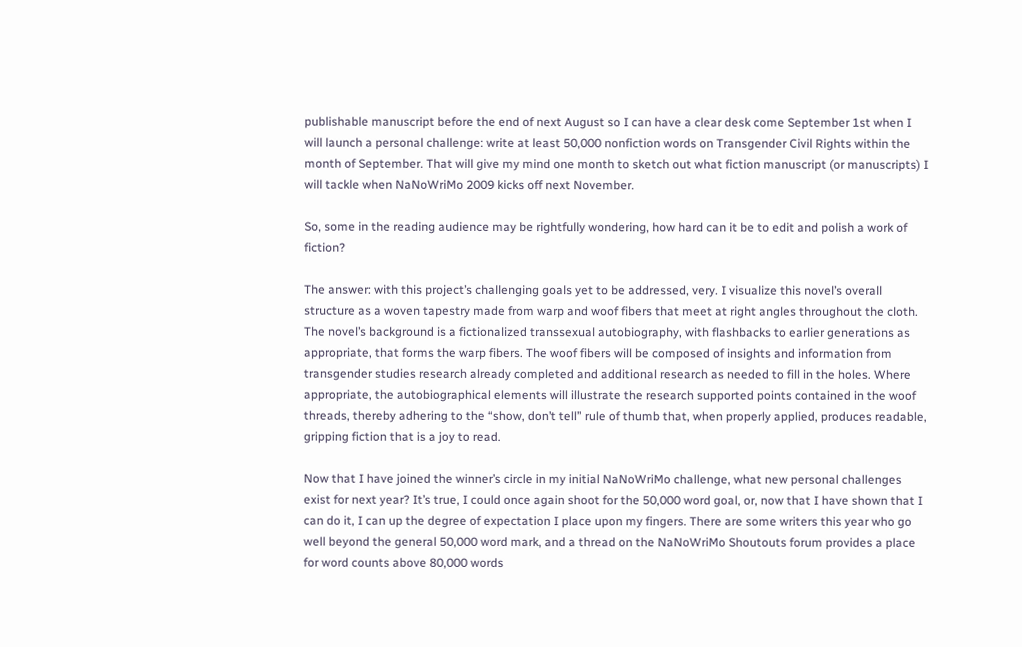publishable manuscript before the end of next August so I can have a clear desk come September 1st when I will launch a personal challenge: write at least 50,000 nonfiction words on Transgender Civil Rights within the month of September. That will give my mind one month to sketch out what fiction manuscript (or manuscripts) I will tackle when NaNoWriMo 2009 kicks off next November.

So, some in the reading audience may be rightfully wondering, how hard can it be to edit and polish a work of fiction?

The answer: with this project’s challenging goals yet to be addressed, very. I visualize this novel’s overall structure as a woven tapestry made from warp and woof fibers that meet at right angles throughout the cloth. The novel’s background is a fictionalized transsexual autobiography, with flashbacks to earlier generations as appropriate, that forms the warp fibers. The woof fibers will be composed of insights and information from transgender studies research already completed and additional research as needed to fill in the holes. Where appropriate, the autobiographical elements will illustrate the research supported points contained in the woof threads, thereby adhering to the “show, don’t tell” rule of thumb that, when properly applied, produces readable, gripping fiction that is a joy to read.

Now that I have joined the winner’s circle in my initial NaNoWriMo challenge, what new personal challenges exist for next year? It’s true, I could once again shoot for the 50,000 word goal, or, now that I have shown that I can do it, I can up the degree of expectation I place upon my fingers. There are some writers this year who go well beyond the general 50,000 word mark, and a thread on the NaNoWriMo Shoutouts forum provides a place for word counts above 80,000 words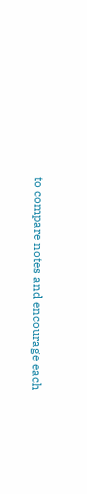to compare notes and encourage each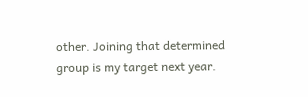other. Joining that determined group is my target next year.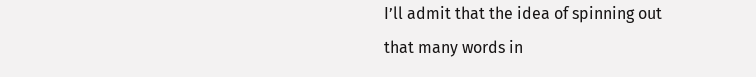I’ll admit that the idea of spinning out that many words in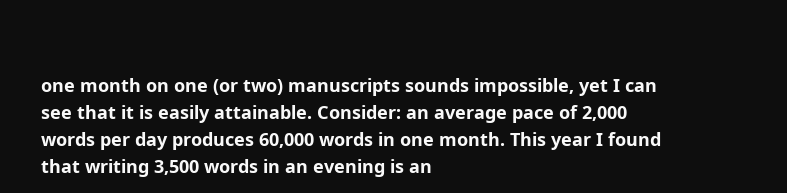one month on one (or two) manuscripts sounds impossible, yet I can see that it is easily attainable. Consider: an average pace of 2,000 words per day produces 60,000 words in one month. This year I found that writing 3,500 words in an evening is an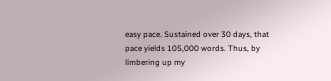easy pace. Sustained over 30 days, that pace yields 105,000 words. Thus, by limbering up my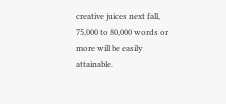creative juices next fall, 75,000 to 80,000 words or more will be easily attainable.